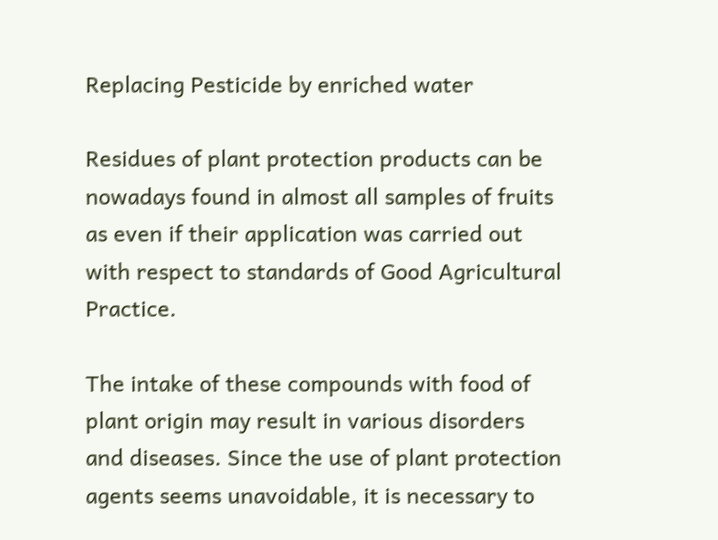Replacing Pesticide by enriched water

Residues of plant protection products can be nowadays found in almost all samples of fruits as even if their application was carried out with respect to standards of Good Agricultural Practice.

The intake of these compounds with food of plant origin may result in various disorders and diseases. Since the use of plant protection agents seems unavoidable, it is necessary to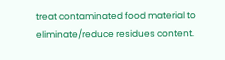treat contaminated food material to eliminate/reduce residues content.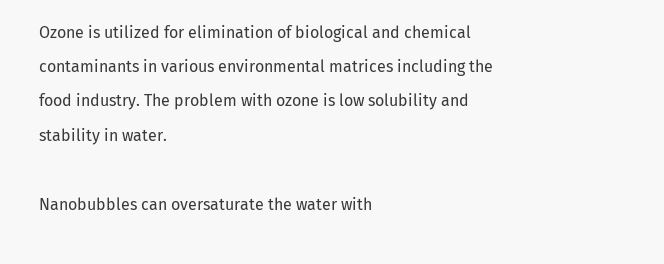Ozone is utilized for elimination of biological and chemical contaminants in various environmental matrices including the food industry. The problem with ozone is low solubility and stability in water.

Nanobubbles can oversaturate the water with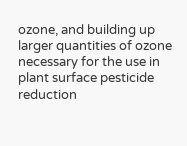ozone, and building up larger quantities of ozone necessary for the use in plant surface pesticide reduction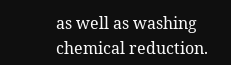as well as washing chemical reduction.